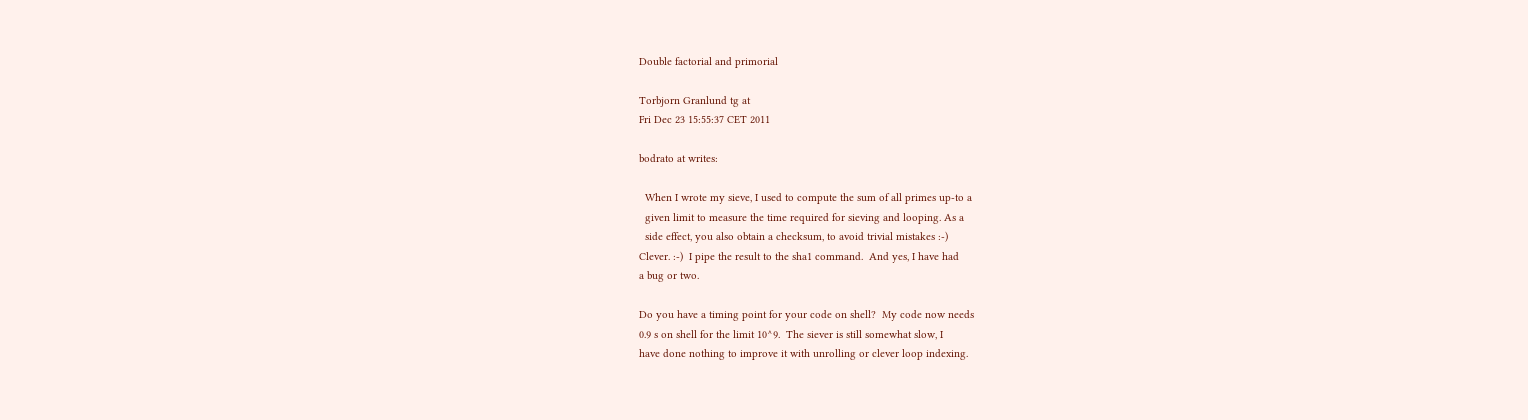Double factorial and primorial

Torbjorn Granlund tg at
Fri Dec 23 15:55:37 CET 2011

bodrato at writes:

  When I wrote my sieve, I used to compute the sum of all primes up-to a
  given limit to measure the time required for sieving and looping. As a
  side effect, you also obtain a checksum, to avoid trivial mistakes :-)
Clever. :-)  I pipe the result to the sha1 command.  And yes, I have had
a bug or two.

Do you have a timing point for your code on shell?  My code now needs
0.9 s on shell for the limit 10^9.  The siever is still somewhat slow, I
have done nothing to improve it with unrolling or clever loop indexing.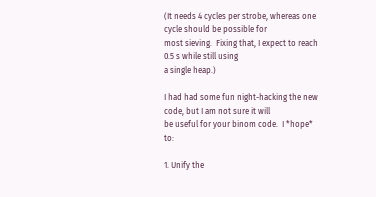(It needs 4 cycles per strobe, whereas one cycle should be possible for
most sieving.  Fixing that, I expect to reach 0.5 s while still using
a single heap.)

I had had some fun night-hacking the new code, but I am not sure it will
be useful for your binom code.  I *hope* to:

1. Unify the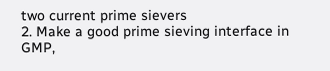two current prime sievers
2. Make a good prime sieving interface in GMP,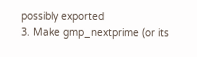possibly exported
3. Make gmp_nextprime (or its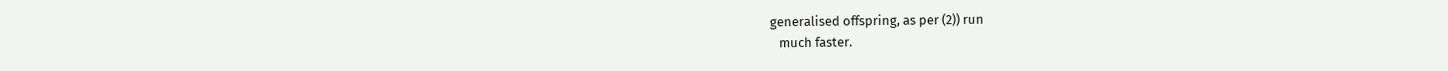generalised offspring, as per (2)) run
   much faster.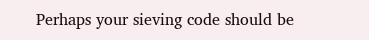Perhaps your sieving code should be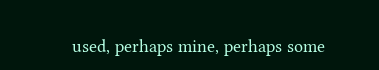used, perhaps mine, perhaps some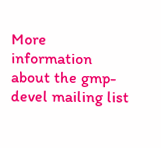More information about the gmp-devel mailing list